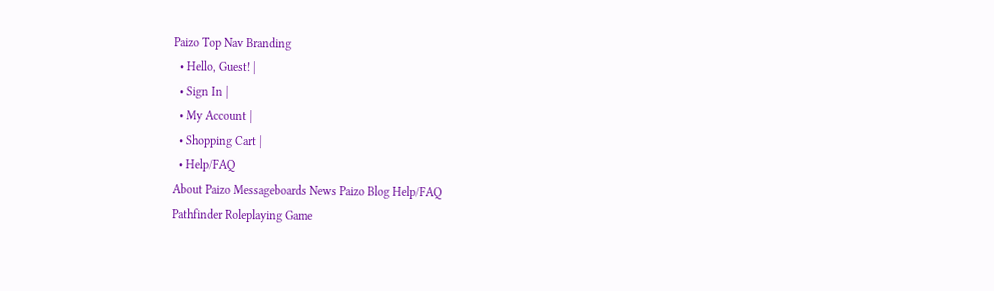Paizo Top Nav Branding
  • Hello, Guest! |
  • Sign In |
  • My Account |
  • Shopping Cart |
  • Help/FAQ
About Paizo Messageboards News Paizo Blog Help/FAQ
Pathfinder Roleplaying Game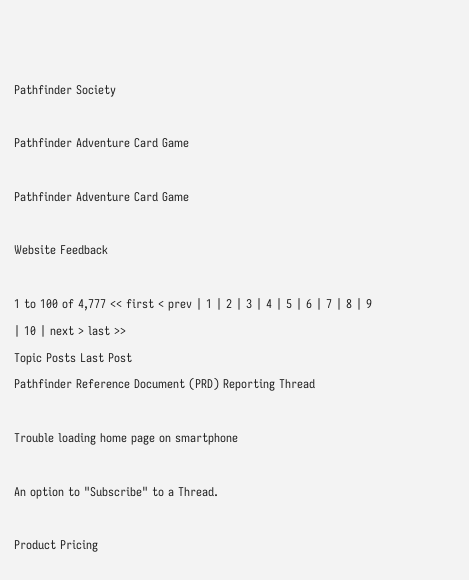Pathfinder Society

Pathfinder Adventure Card Game

Pathfinder Adventure Card Game

Website Feedback

1 to 100 of 4,777 << first < prev | 1 | 2 | 3 | 4 | 5 | 6 | 7 | 8 | 9 | 10 | next > last >>
Topic Posts Last Post
Pathfinder Reference Document (PRD) Reporting Thread

Trouble loading home page on smartphone

An option to "Subscribe" to a Thread.

Product Pricing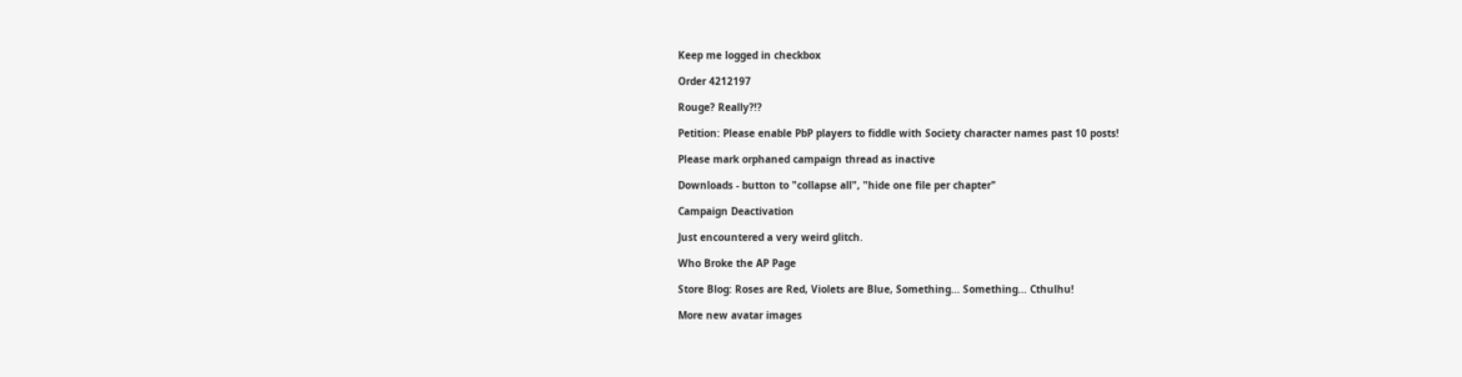Keep me logged in checkbox

Order 4212197

Rouge? Really?!?

Petition: Please enable PbP players to fiddle with Society character names past 10 posts!

Please mark orphaned campaign thread as inactive

Downloads - button to "collapse all", "hide one file per chapter"

Campaign Deactivation

Just encountered a very weird glitch.

Who Broke the AP Page

Store Blog: Roses are Red, Violets are Blue, Something... Something... Cthulhu!

More new avatar images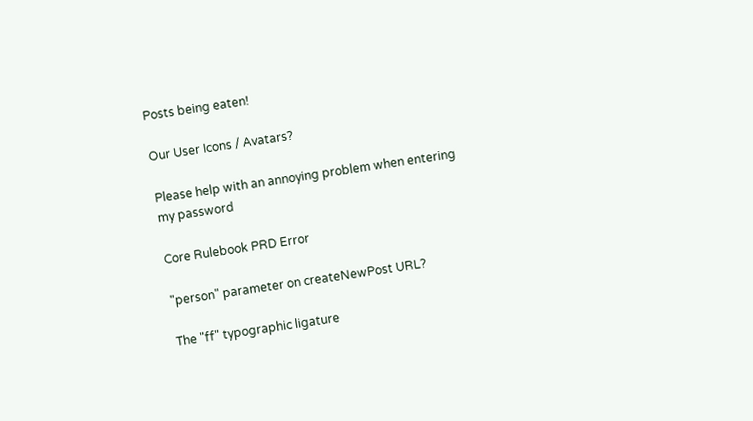Posts being eaten!

Our User Icons / Avatars?

Please help with an annoying problem when entering my password

Core Rulebook PRD Error

"person" parameter on createNewPost URL?

The "ff" typographic ligature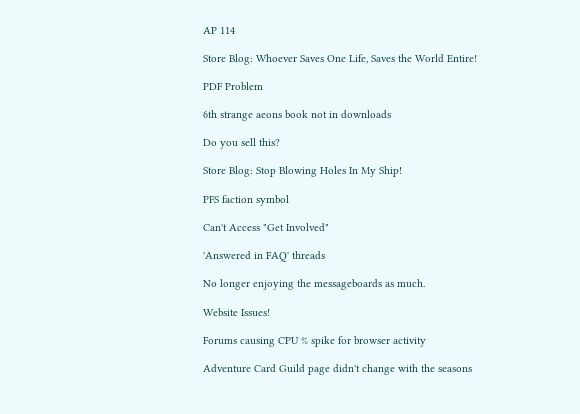AP 114

Store Blog: Whoever Saves One Life, Saves the World Entire!

PDF Problem

6th strange aeons book not in downloads

Do you sell this?

Store Blog: Stop Blowing Holes In My Ship!

PFS faction symbol

Can't Access "Get Involved"

'Answered in FAQ' threads

No longer enjoying the messageboards as much.

Website Issues!

Forums causing CPU % spike for browser activity

Adventure Card Guild page didn't change with the seasons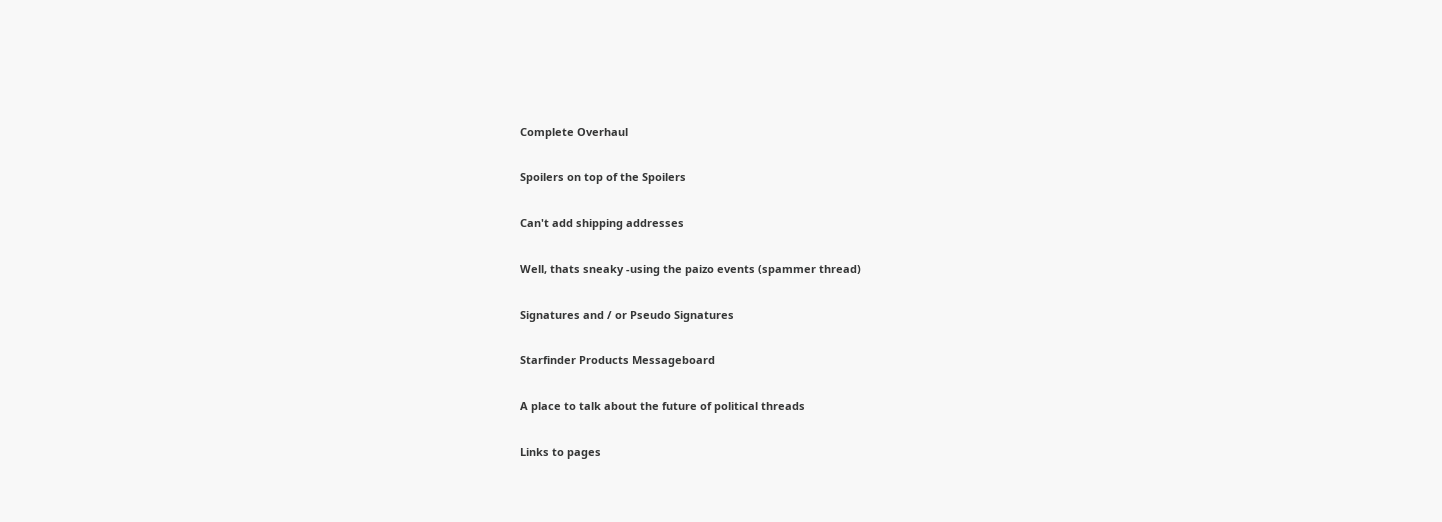Complete Overhaul

Spoilers on top of the Spoilers

Can't add shipping addresses

Well, thats sneaky -using the paizo events (spammer thread)

Signatures and / or Pseudo Signatures

Starfinder Products Messageboard

A place to talk about the future of political threads

Links to pages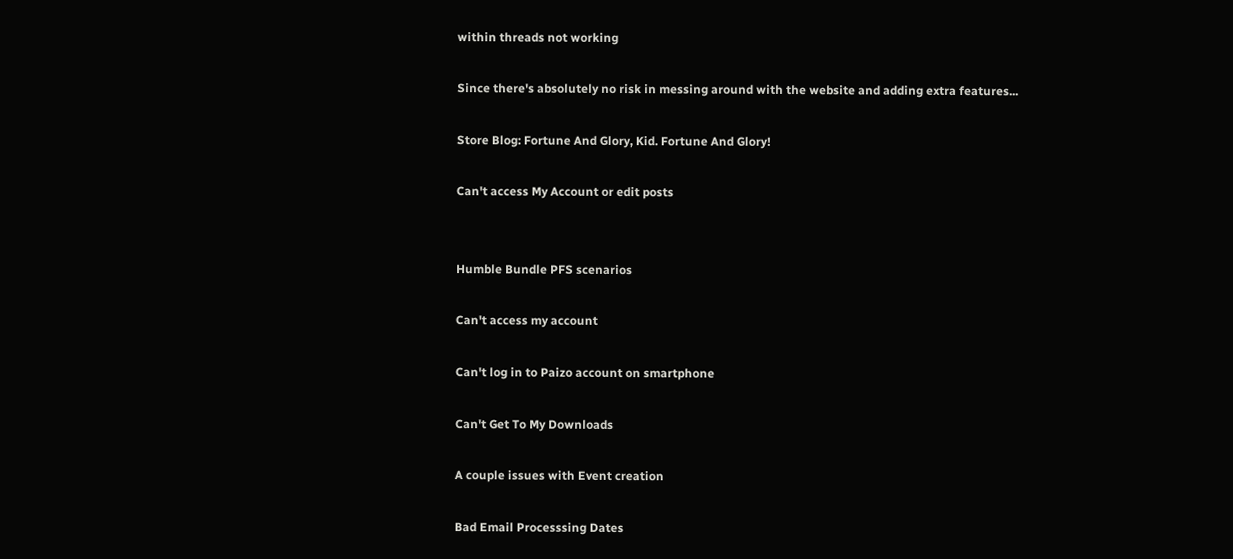within threads not working

Since there's absolutely no risk in messing around with the website and adding extra features...

Store Blog: Fortune And Glory, Kid. Fortune And Glory!

Can't access My Account or edit posts


Humble Bundle PFS scenarios

Can't access my account

Can't log in to Paizo account on smartphone

Can't Get To My Downloads

A couple issues with Event creation

Bad Email Processsing Dates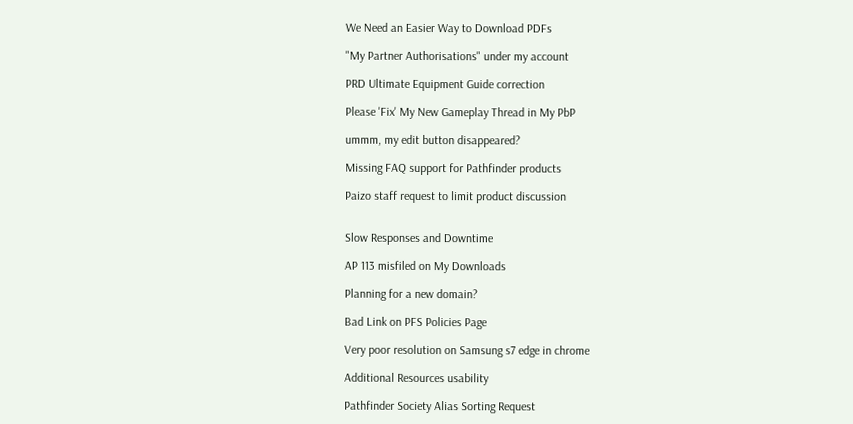We Need an Easier Way to Download PDFs

"My Partner Authorisations" under my account

PRD Ultimate Equipment Guide correction

Please 'Fix' My New Gameplay Thread in My PbP

ummm, my edit button disappeared?

Missing FAQ support for Pathfinder products

Paizo staff request to limit product discussion


Slow Responses and Downtime

AP 113 misfiled on My Downloads

Planning for a new domain?

Bad Link on PFS Policies Page

Very poor resolution on Samsung s7 edge in chrome

Additional Resources usability

Pathfinder Society Alias Sorting Request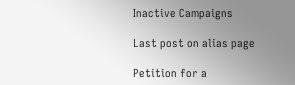Inactive Campaigns

Last post on alias page

Petition for a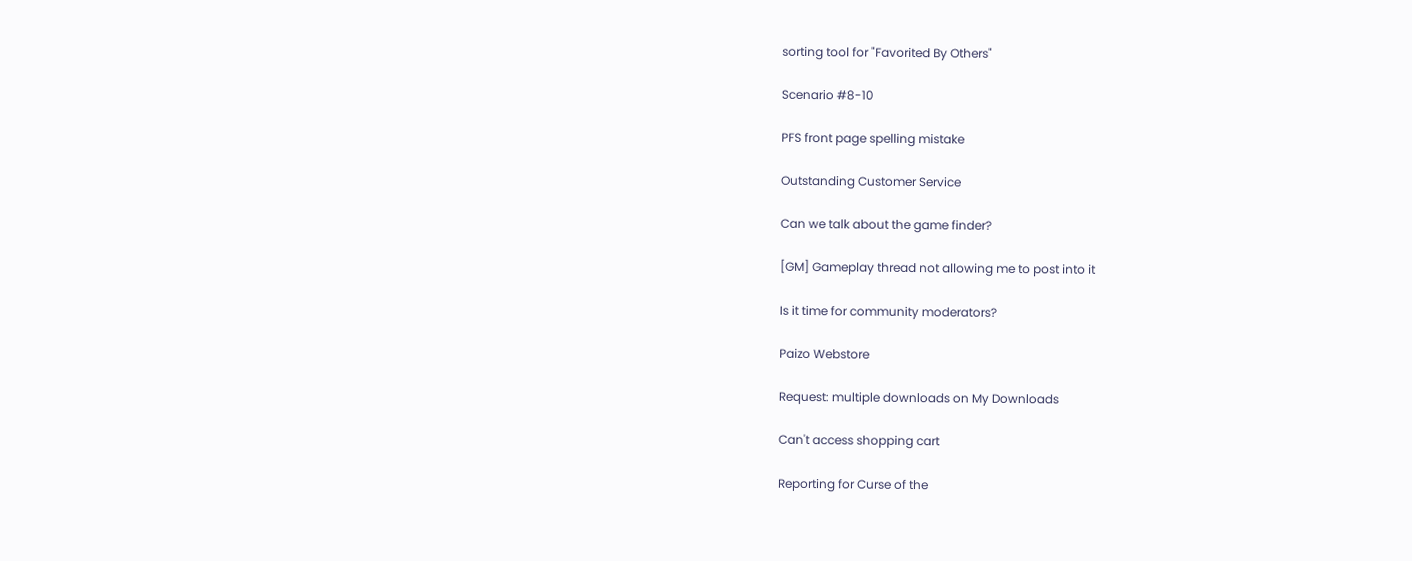sorting tool for "Favorited By Others"

Scenario #8-10

PFS front page spelling mistake

Outstanding Customer Service

Can we talk about the game finder?

[GM] Gameplay thread not allowing me to post into it

Is it time for community moderators?

Paizo Webstore

Request: multiple downloads on My Downloads

Can't access shopping cart

Reporting for Curse of the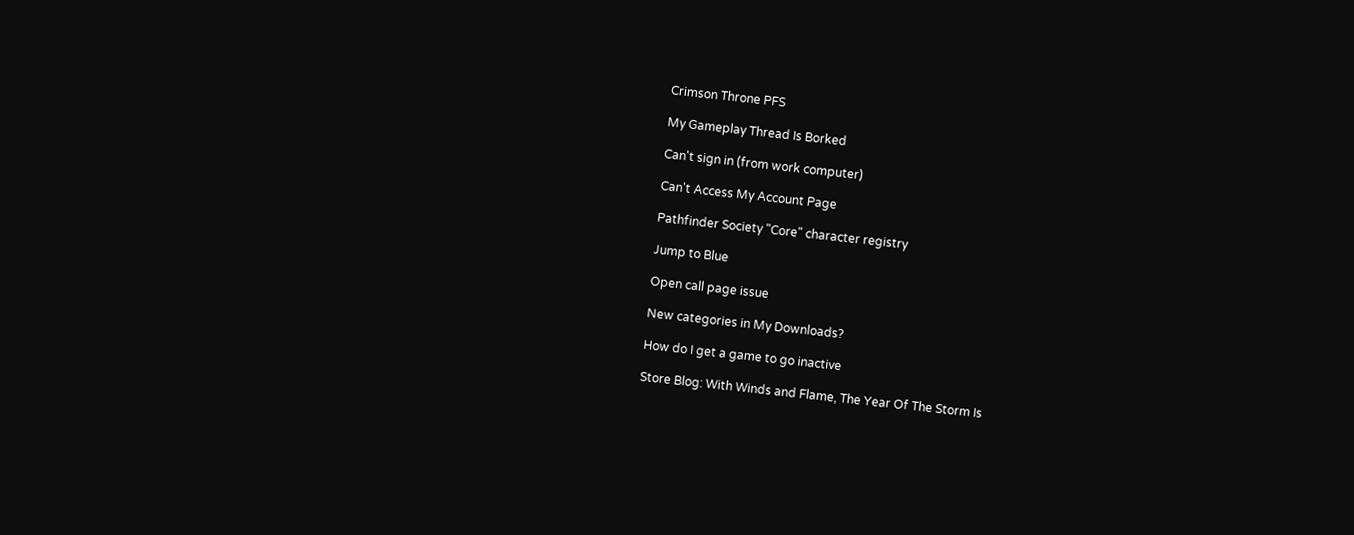Crimson Throne PFS

My Gameplay Thread Is Borked

Can't sign in (from work computer)

Can't Access My Account Page

Pathfinder Society "Core" character registry

Jump to Blue

Open call page issue

New categories in My Downloads?

How do I get a game to go inactive

Store Blog: With Winds and Flame, The Year Of The Storm Is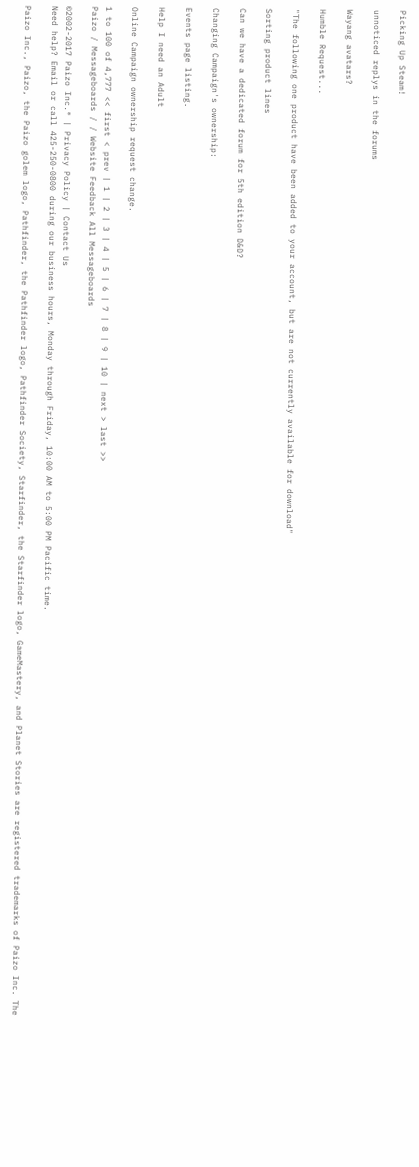Picking Up Steam!

unnoticed replys in the forums

Wayang avatars?

Humble Request...

"The following one product have been added to your account, but are not currently available for download"

Sorting product lines

Can we have a dedicated forum for 5th edition D&D?

Changing Campaign's ownership:

Events page listing.

Help I need an Adult

Online Campaign ownership request change.

1 to 100 of 4,777 << first < prev | 1 | 2 | 3 | 4 | 5 | 6 | 7 | 8 | 9 | 10 | next > last >>
Paizo / Messageboards / / Website Feedback All Messageboards

©2002-2017 Paizo Inc.® | Privacy Policy | Contact Us
Need help? Email or call 425-250-0800 during our business hours, Monday through Friday, 10:00 AM to 5:00 PM Pacific time.

Paizo Inc., Paizo, the Paizo golem logo, Pathfinder, the Pathfinder logo, Pathfinder Society, Starfinder, the Starfinder logo, GameMastery, and Planet Stories are registered trademarks of Paizo Inc. The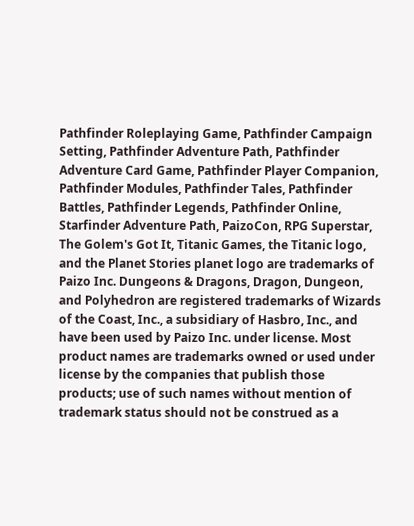Pathfinder Roleplaying Game, Pathfinder Campaign Setting, Pathfinder Adventure Path, Pathfinder Adventure Card Game, Pathfinder Player Companion, Pathfinder Modules, Pathfinder Tales, Pathfinder Battles, Pathfinder Legends, Pathfinder Online, Starfinder Adventure Path, PaizoCon, RPG Superstar, The Golem's Got It, Titanic Games, the Titanic logo, and the Planet Stories planet logo are trademarks of Paizo Inc. Dungeons & Dragons, Dragon, Dungeon, and Polyhedron are registered trademarks of Wizards of the Coast, Inc., a subsidiary of Hasbro, Inc., and have been used by Paizo Inc. under license. Most product names are trademarks owned or used under license by the companies that publish those products; use of such names without mention of trademark status should not be construed as a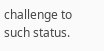challenge to such status.